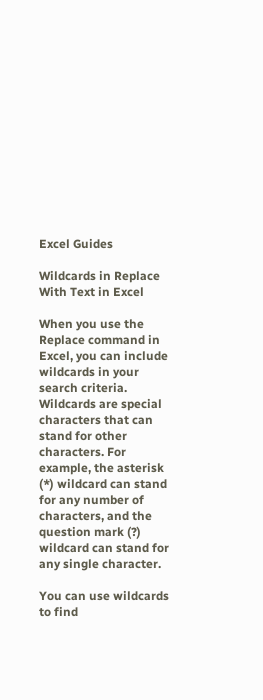Excel Guides

Wildcards in Replace With Text in Excel

When you use the Replace command in Excel, you can include wildcards in your search criteria. Wildcards are special characters that can stand for other characters. For example, the asterisk (*) wildcard can stand for any number of characters, and the question mark (?) wildcard can stand for any single character.

You can use wildcards to find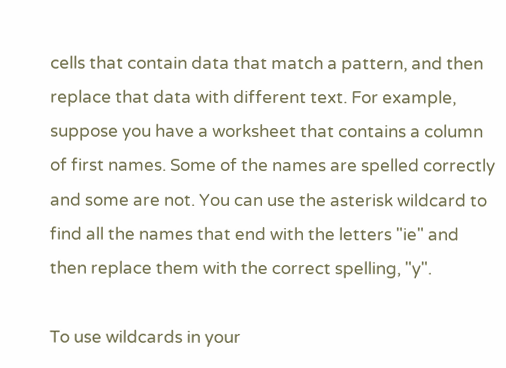cells that contain data that match a pattern, and then replace that data with different text. For example, suppose you have a worksheet that contains a column of first names. Some of the names are spelled correctly and some are not. You can use the asterisk wildcard to find all the names that end with the letters "ie" and then replace them with the correct spelling, "y".

To use wildcards in your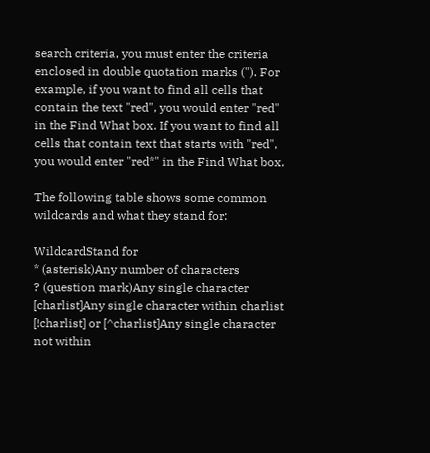search criteria, you must enter the criteria enclosed in double quotation marks ("). For example, if you want to find all cells that contain the text "red", you would enter "red" in the Find What box. If you want to find all cells that contain text that starts with "red", you would enter "red*" in the Find What box.

The following table shows some common wildcards and what they stand for:

WildcardStand for
* (asterisk)Any number of characters
? (question mark)Any single character
[charlist]Any single character within charlist
[!charlist] or [^charlist]Any single character not within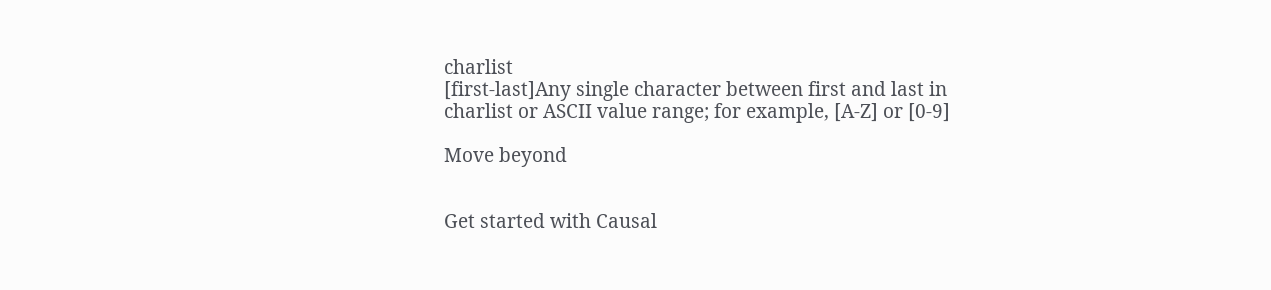charlist
[first-last]Any single character between first and last in charlist or ASCII value range; for example, [A-Z] or [0-9]

Move beyond


Get started with Causal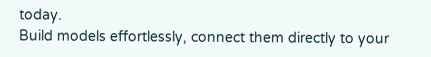today.
Build models effortlessly, connect them directly to your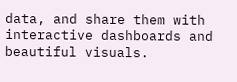data, and share them with interactive dashboards and beautiful visuals.